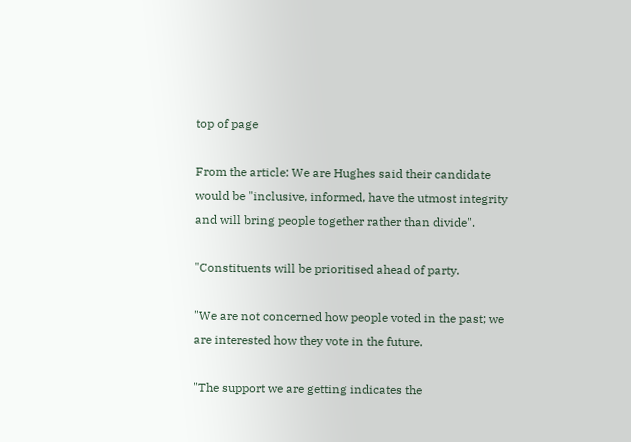top of page

From the article: We are Hughes said their candidate would be "inclusive, informed, have the utmost integrity and will bring people together rather than divide".

"Constituents will be prioritised ahead of party.

"We are not concerned how people voted in the past; we are interested how they vote in the future.

"The support we are getting indicates the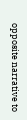opposite narrative to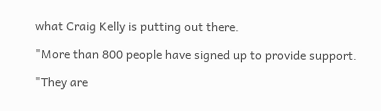what Craig Kelly is putting out there.

"More than 800 people have signed up to provide support.

"They are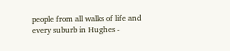people from all walks of life and every suburb in Hughes -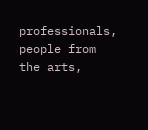professionals, people from the arts,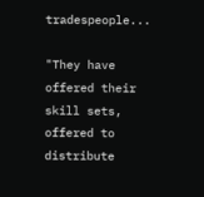tradespeople...

"They have offered their skill sets, offered to distribute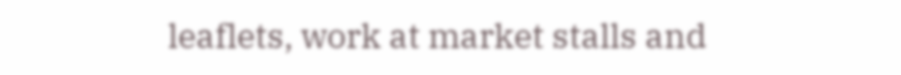leaflets, work at market stalls and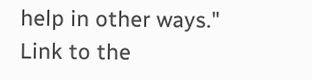help in other ways." Link to the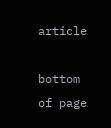article

bottom of page